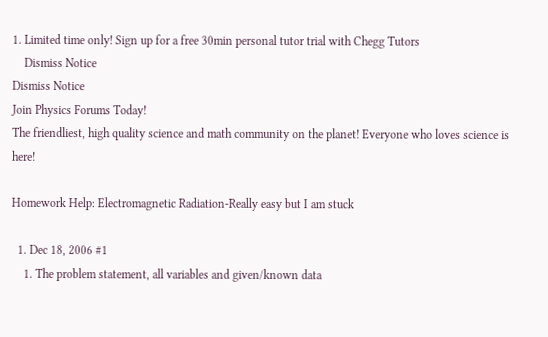1. Limited time only! Sign up for a free 30min personal tutor trial with Chegg Tutors
    Dismiss Notice
Dismiss Notice
Join Physics Forums Today!
The friendliest, high quality science and math community on the planet! Everyone who loves science is here!

Homework Help: Electromagnetic Radiation-Really easy but I am stuck

  1. Dec 18, 2006 #1
    1. The problem statement, all variables and given/known data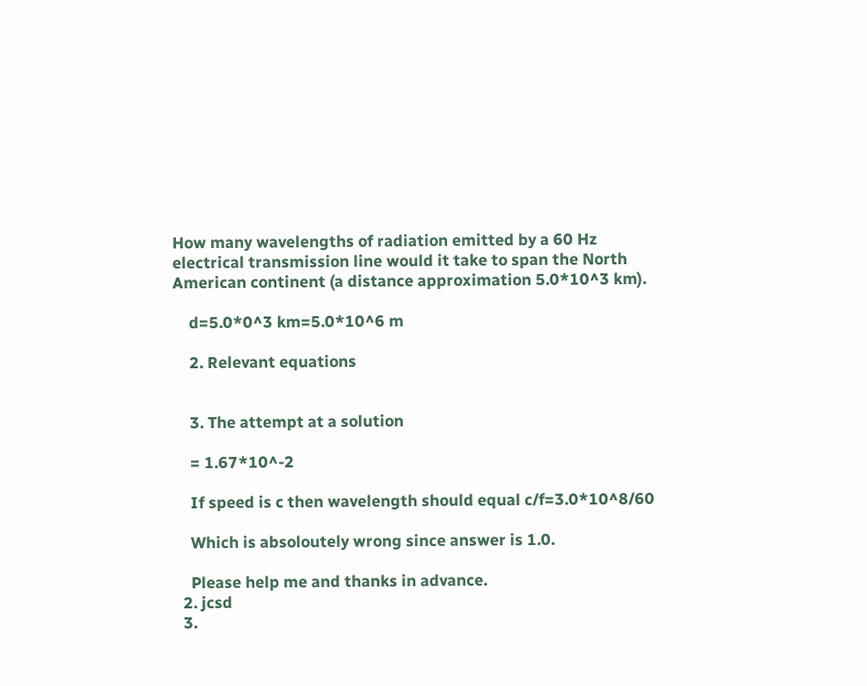How many wavelengths of radiation emitted by a 60 Hz electrical transmission line would it take to span the North American continent (a distance approximation 5.0*10^3 km).

    d=5.0*0^3 km=5.0*10^6 m

    2. Relevant equations


    3. The attempt at a solution

    = 1.67*10^-2

    If speed is c then wavelength should equal c/f=3.0*10^8/60

    Which is absoloutely wrong since answer is 1.0.

    Please help me and thanks in advance.
  2. jcsd
  3.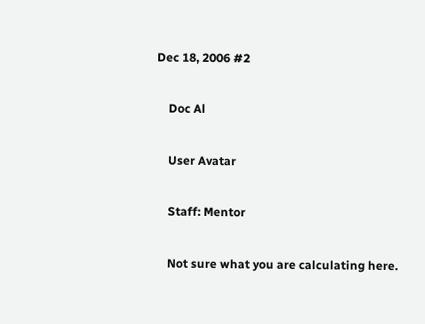Dec 18, 2006 #2

    Doc Al

    User Avatar

    Staff: Mentor

    Not sure what you are calculating here.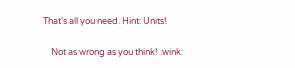That's all you need. Hint: Units!

    Not as wrong as you think! :wink: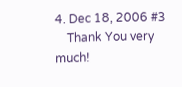4. Dec 18, 2006 #3
    Thank You very much!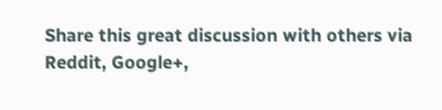Share this great discussion with others via Reddit, Google+,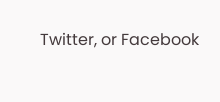Twitter, or Facebook